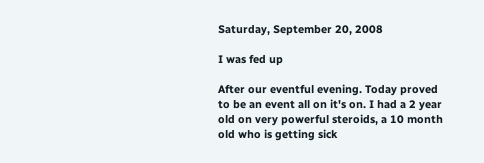Saturday, September 20, 2008

I was fed up

After our eventful evening. Today proved to be an event all on it's on. I had a 2 year old on very powerful steroids, a 10 month old who is getting sick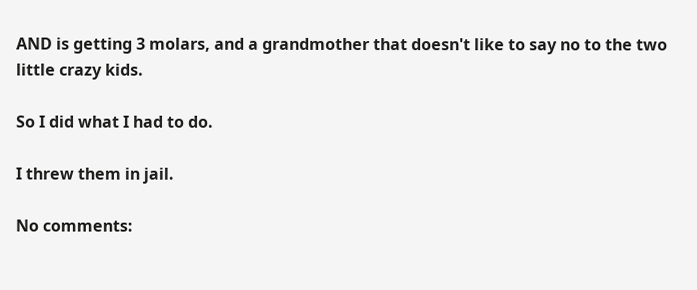AND is getting 3 molars, and a grandmother that doesn't like to say no to the two little crazy kids.

So I did what I had to do.

I threw them in jail.

No comments: